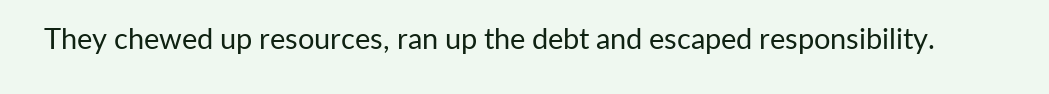They chewed up resources, ran up the debt and escaped responsibility.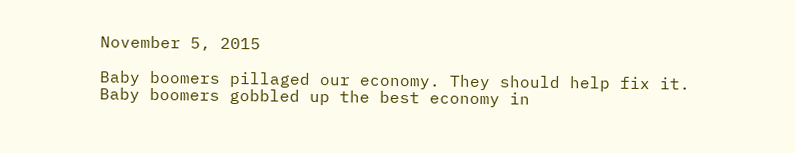November 5, 2015

Baby boomers pillaged our economy. They should help fix it. Baby boomers gobbled up the best economy in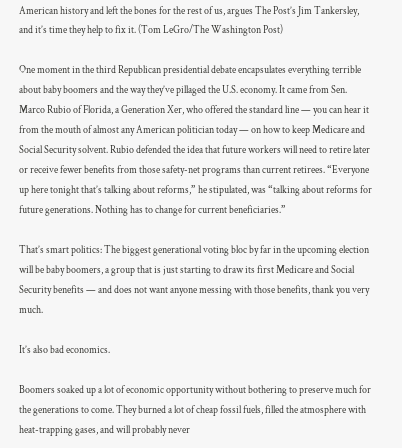American history and left the bones for the rest of us, argues The Post’s Jim Tankersley, and it’s time they help to fix it. (Tom LeGro/The Washington Post)

One moment in the third Republican presidential debate encapsulates everything terrible about baby boomers and the way they’ve pillaged the U.S. economy. It came from Sen. Marco Rubio of Florida, a Generation Xer, who offered the standard line — you can hear it from the mouth of almost any American politician today — on how to keep Medicare and Social Security solvent. Rubio defended the idea that future workers will need to retire later or receive fewer benefits from those safety-net programs than current retirees. “Everyone up here tonight that’s talking about reforms,” he stipulated, was “talking about reforms for future generations. Nothing has to change for current beneficiaries.”

That’s smart politics: The biggest generational voting bloc by far in the upcoming election will be baby boomers, a group that is just starting to draw its first Medicare and Social Security benefits — and does not want anyone messing with those benefits, thank you very much.

It’s also bad economics.

Boomers soaked up a lot of economic opportunity without bothering to preserve much for the generations to come. They burned a lot of cheap fossil fuels, filled the atmosphere with heat-trapping gases, and will probably never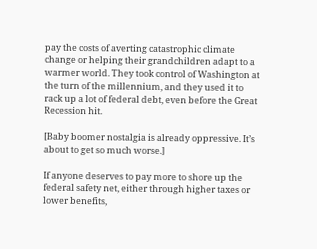pay the costs of averting catastrophic climate change or helping their grandchildren adapt to a warmer world. They took control of Washington at the turn of the millennium, and they used it to rack up a lot of federal debt, even before the Great Recession hit.

[Baby boomer nostalgia is already oppressive. It’s about to get so much worse.]

If anyone deserves to pay more to shore up the federal safety net, either through higher taxes or lower benefits,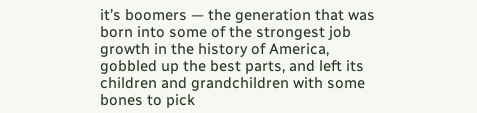it’s boomers — the generation that was born into some of the strongest job growth in the history of America, gobbled up the best parts, and left its children and grandchildren with some bones to pick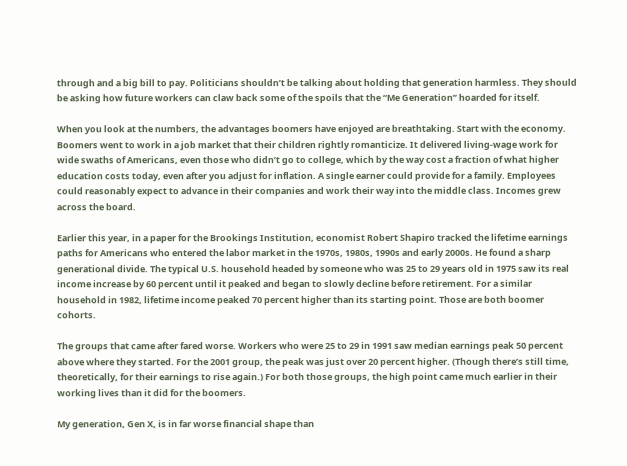through and a big bill to pay. Politicians shouldn’t be talking about holding that generation harmless. They should be asking how future workers can claw back some of the spoils that the “Me Generation” hoarded for itself.

When you look at the numbers, the advantages boomers have enjoyed are breathtaking. Start with the economy. Boomers went to work in a job market that their children rightly romanticize. It delivered living-wage work for wide swaths of Americans, even those who didn’t go to college, which by the way cost a fraction of what higher education costs today, even after you adjust for inflation. A single earner could provide for a family. Employees could reasonably expect to advance in their companies and work their way into the middle class. Incomes grew across the board.

Earlier this year, in a paper for the Brookings Institution, economist Robert Shapiro tracked the lifetime earnings paths for Americans who entered the labor market in the 1970s, 1980s, 1990s and early 2000s. He found a sharp generational divide. The typical U.S. household headed by someone who was 25 to 29 years old in 1975 saw its real income increase by 60 percent until it peaked and began to slowly decline before retirement. For a similar household in 1982, lifetime income peaked 70 percent higher than its starting point. Those are both boomer cohorts.

The groups that came after fared worse. Workers who were 25 to 29 in 1991 saw median earnings peak 50 percent above where they started. For the 2001 group, the peak was just over 20 percent higher. (Though there’s still time, theoretically, for their earnings to rise again.) For both those groups, the high point came much earlier in their working lives than it did for the boomers.

My generation, Gen X, is in far worse financial shape than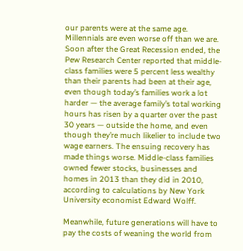our parents were at the same age. Millennials are even worse off than we are. Soon after the Great Recession ended, the Pew Research Center reported that middle-class families were 5 percent less wealthy than their parents had been at their age, even though today’s families work a lot harder — the average family’s total working hours has risen by a quarter over the past 30 years — outside the home, and even though they’re much likelier to include two wage earners. The ensuing recovery has made things worse. Middle-class families owned fewer stocks, businesses and homes in 2013 than they did in 2010, according to calculations by New York University economist Edward Wolff.

Meanwhile, future generations will have to pay the costs of weaning the world from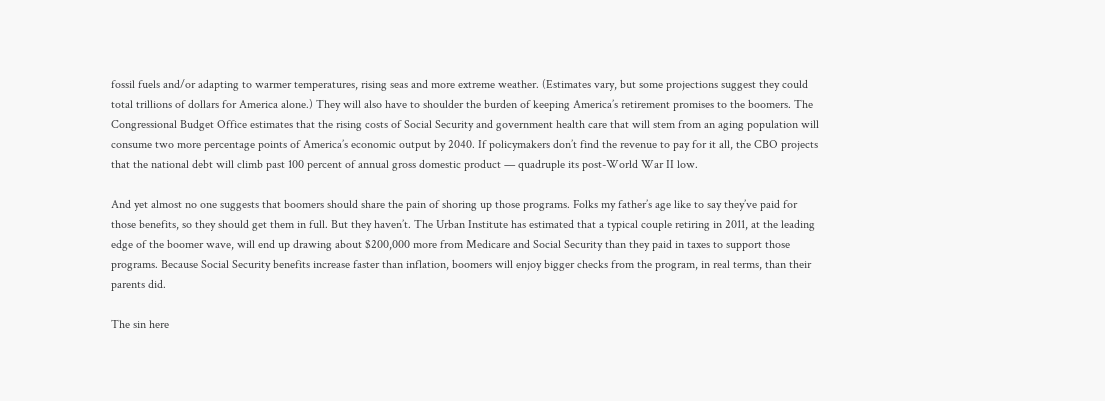fossil fuels and/or adapting to warmer temperatures, rising seas and more extreme weather. (Estimates vary, but some projections suggest they could total trillions of dollars for America alone.) They will also have to shoulder the burden of keeping America’s retirement promises to the boomers. The Congressional Budget Office estimates that the rising costs of Social Security and government health care that will stem from an aging population will consume two more percentage points of America’s economic output by 2040. If policymakers don’t find the revenue to pay for it all, the CBO projects that the national debt will climb past 100 percent of annual gross domestic product — quadruple its post-World War II low.

And yet almost no one suggests that boomers should share the pain of shoring up those programs. Folks my father’s age like to say they’ve paid for those benefits, so they should get them in full. But they haven’t. The Urban Institute has estimated that a typical couple retiring in 2011, at the leading edge of the boomer wave, will end up drawing about $200,000 more from Medicare and Social Security than they paid in taxes to support those programs. Because Social Security benefits increase faster than inflation, boomers will enjoy bigger checks from the program, in real terms, than their parents did.

The sin here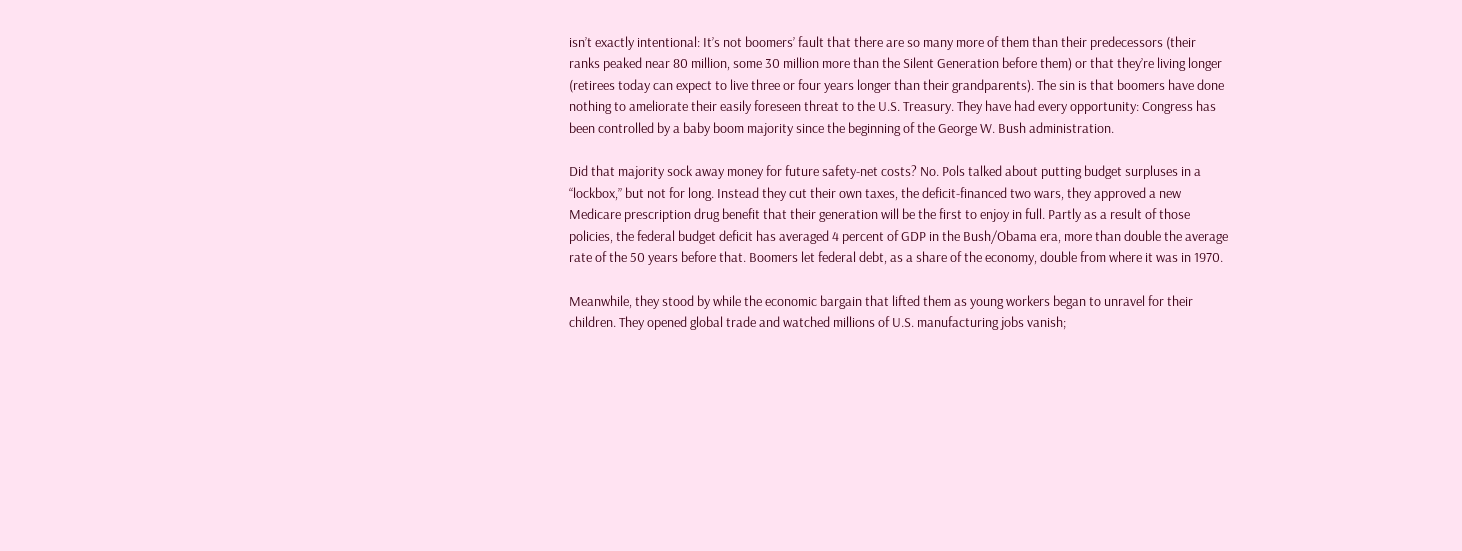isn’t exactly intentional: It’s not boomers’ fault that there are so many more of them than their predecessors (their ranks peaked near 80 million, some 30 million more than the Silent Generation before them) or that they’re living longer (retirees today can expect to live three or four years longer than their grandparents). The sin is that boomers have done nothing to ameliorate their easily foreseen threat to the U.S. Treasury. They have had every opportunity: Congress has been controlled by a baby boom majority since the beginning of the George W. Bush administration.

Did that majority sock away money for future safety-net costs? No. Pols talked about putting budget surpluses in a “lockbox,” but not for long. Instead they cut their own taxes, the deficit-financed two wars, they approved a new Medicare prescription drug benefit that their generation will be the first to enjoy in full. Partly as a result of those policies, the federal budget deficit has averaged 4 percent of GDP in the Bush/Obama era, more than double the average rate of the 50 years before that. Boomers let federal debt, as a share of the economy, double from where it was in 1970.

Meanwhile, they stood by while the economic bargain that lifted them as young workers began to unravel for their children. They opened global trade and watched millions of U.S. manufacturing jobs vanish;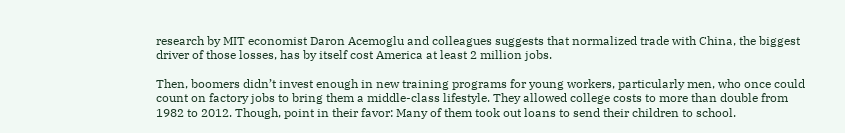research by MIT economist Daron Acemoglu and colleagues suggests that normalized trade with China, the biggest driver of those losses, has by itself cost America at least 2 million jobs.

Then, boomers didn’t invest enough in new training programs for young workers, particularly men, who once could count on factory jobs to bring them a middle-class lifestyle. They allowed college costs to more than double from 1982 to 2012. Though, point in their favor: Many of them took out loans to send their children to school.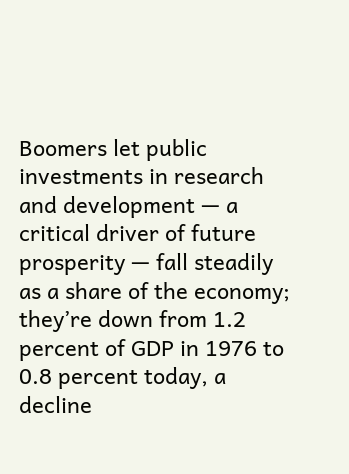Boomers let public investments in research and development — a critical driver of future prosperity — fall steadily as a share of the economy; they’re down from 1.2 percent of GDP in 1976 to 0.8 percent today, a decline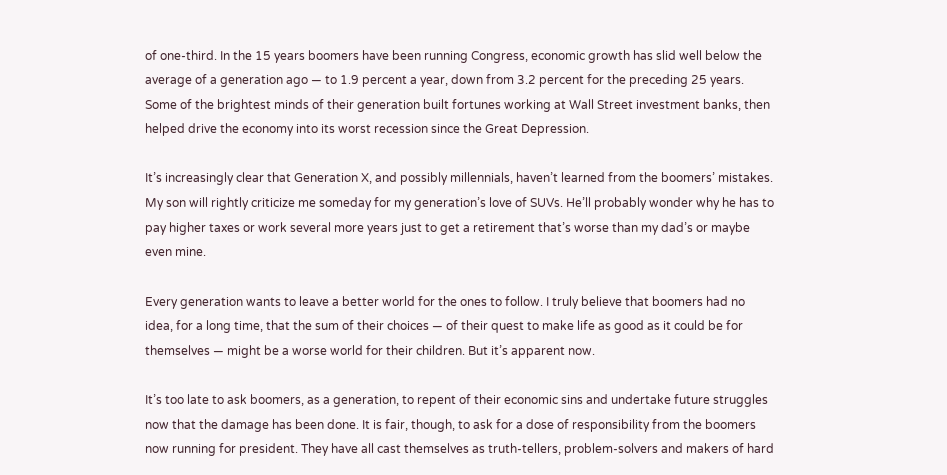of one-third. In the 15 years boomers have been running Congress, economic growth has slid well below the average of a generation ago — to 1.9 percent a year, down from 3.2 percent for the preceding 25 years. Some of the brightest minds of their generation built fortunes working at Wall Street investment banks, then helped drive the economy into its worst recession since the Great Depression.

It’s increasingly clear that Generation X, and possibly millennials, haven’t learned from the boomers’ mistakes. My son will rightly criticize me someday for my generation’s love of SUVs. He’ll probably wonder why he has to pay higher taxes or work several more years just to get a retirement that’s worse than my dad’s or maybe even mine.

Every generation wants to leave a better world for the ones to follow. I truly believe that boomers had no idea, for a long time, that the sum of their choices — of their quest to make life as good as it could be for themselves — might be a worse world for their children. But it’s apparent now.

It’s too late to ask boomers, as a generation, to repent of their economic sins and undertake future struggles now that the damage has been done. It is fair, though, to ask for a dose of responsibility from the boomers now running for president. They have all cast themselves as truth-tellers, problem-solvers and makers of hard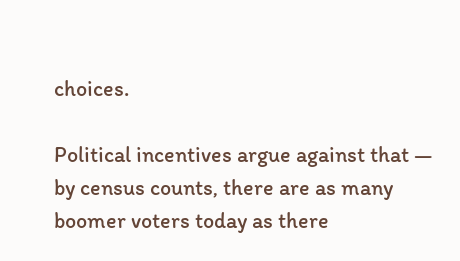choices.

Political incentives argue against that — by census counts, there are as many boomer voters today as there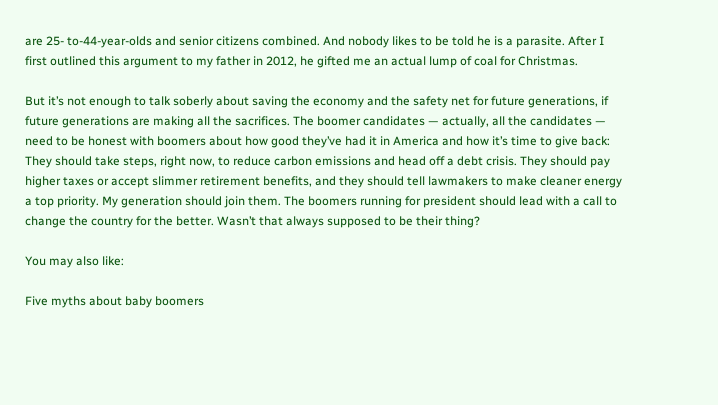are 25- to-44-year-olds and senior citizens combined. And nobody likes to be told he is a parasite. After I first outlined this argument to my father in 2012, he gifted me an actual lump of coal for Christmas.

But it’s not enough to talk soberly about saving the economy and the safety net for future generations, if future generations are making all the sacrifices. The boomer candidates — actually, all the candidates — need to be honest with boomers about how good they’ve had it in America and how it’s time to give back: They should take steps, right now, to reduce carbon emissions and head off a debt crisis. They should pay higher taxes or accept slimmer retirement benefits, and they should tell lawmakers to make cleaner energy a top priority. My generation should join them. The boomers running for president should lead with a call to change the country for the better. Wasn’t that always supposed to be their thing?

You may also like:

Five myths about baby boomers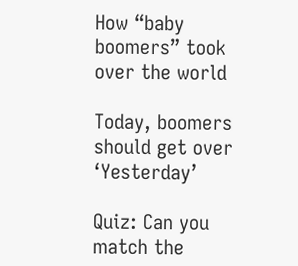How “baby boomers” took over the world

Today, boomers should get over ‘Yesterday’

Quiz: Can you match the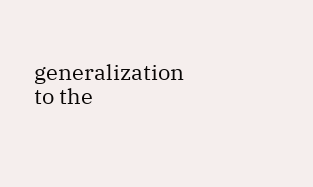generalization to the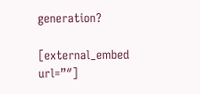generation?

[external_embed url=”″]